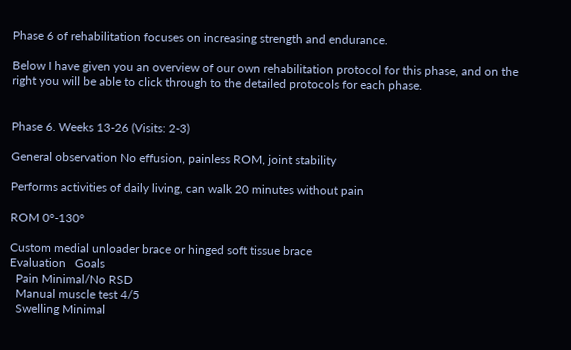Phase 6 of rehabilitation focuses on increasing strength and endurance.

Below I have given you an overview of our own rehabilitation protocol for this phase, and on the right you will be able to click through to the detailed protocols for each phase.


Phase 6. Weeks 13-26 (Visits: 2-3)

General observation No effusion, painless ROM, joint stability

Performs activities of daily living, can walk 20 minutes without pain

ROM 0°-130°

Custom medial unloader brace or hinged soft tissue brace
Evaluation   Goals
  Pain Minimal/No RSD
  Manual muscle test 4/5
  Swelling Minimal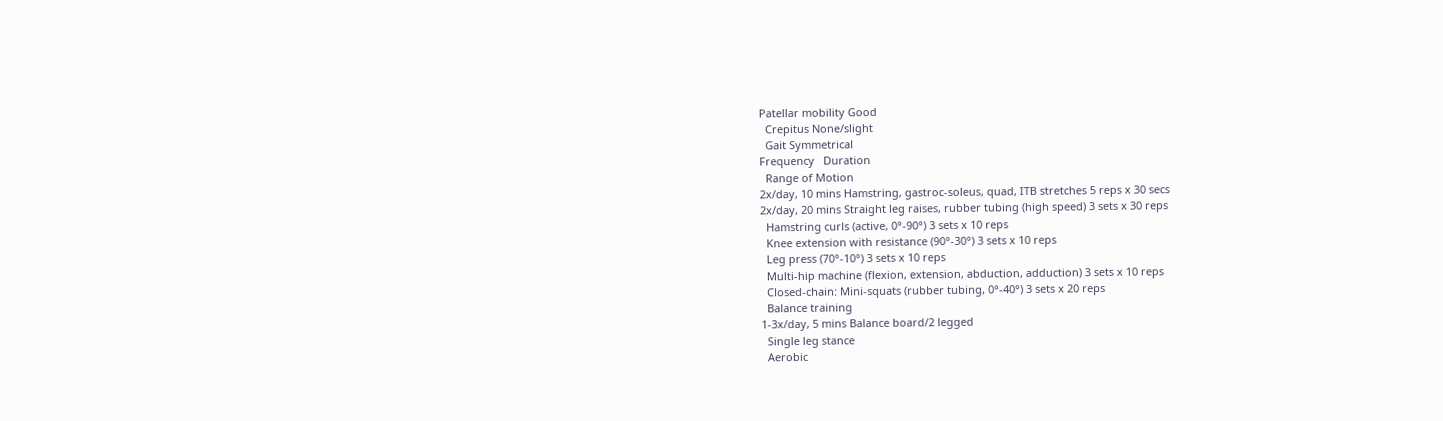Patellar mobility Good
  Crepitus None/slight
  Gait Symmetrical
Frequency   Duration
  Range of Motion
2x/day, 10 mins Hamstring, gastroc-soleus, quad, ITB stretches 5 reps x 30 secs
2x/day, 20 mins Straight leg raises, rubber tubing (high speed) 3 sets x 30 reps
  Hamstring curls (active, 0°-90°) 3 sets x 10 reps
  Knee extension with resistance (90°-30°) 3 sets x 10 reps
  Leg press (70°-10°) 3 sets x 10 reps
  Multi-hip machine (flexion, extension, abduction, adduction) 3 sets x 10 reps
  Closed-chain: Mini-squats (rubber tubing, 0°-40°) 3 sets x 20 reps
  Balance training
1-3x/day, 5 mins Balance board/2 legged
  Single leg stance
  Aerobic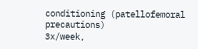conditioning (patellofemoral precautions)
3x/week,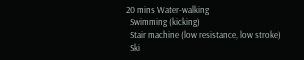20 mins Water-walking
  Swimming (kicking)
  Stair machine (low resistance, low stroke)
  Ski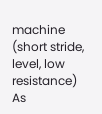machine (short stride, level, low resistance)
As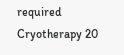required Cryotherapy 20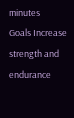minutes
Goals Increase strength and endurance